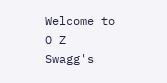Welcome to O Z Swagg's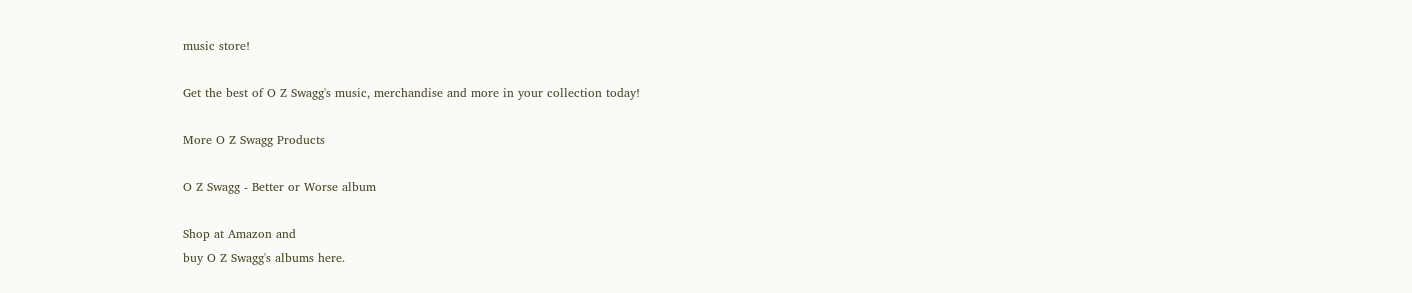music store!

Get the best of O Z Swagg's music, merchandise and more in your collection today!

More O Z Swagg Products

O Z Swagg - Better or Worse album

Shop at Amazon and
buy O Z Swagg's albums here.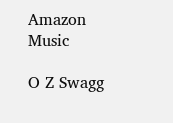Amazon Music

O Z Swagg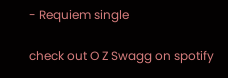- Requiem single

check out O Z Swagg on spotify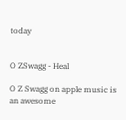today


O ZSwagg - Heal

O Z Swagg on apple music is
an awesome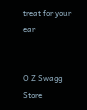treat for your ear


O Z Swagg Store